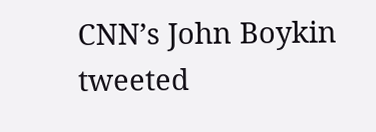CNN’s John Boykin tweeted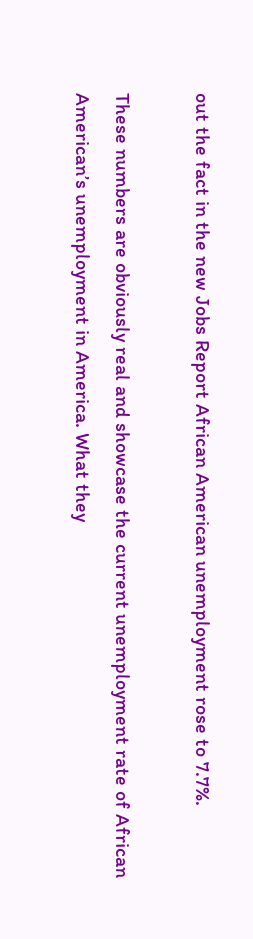out the fact in the new Jobs Report African American unemployment rose to 7.7%.

These numbers are obviously real and showcase the current unemployment rate of African American’s unemployment in America. What they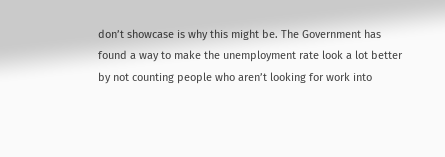don’t showcase is why this might be. The Government has found a way to make the unemployment rate look a lot better by not counting people who aren’t looking for work into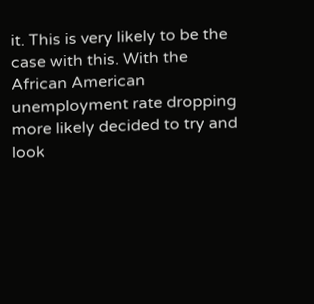it. This is very likely to be the case with this. With the African American unemployment rate dropping more likely decided to try and look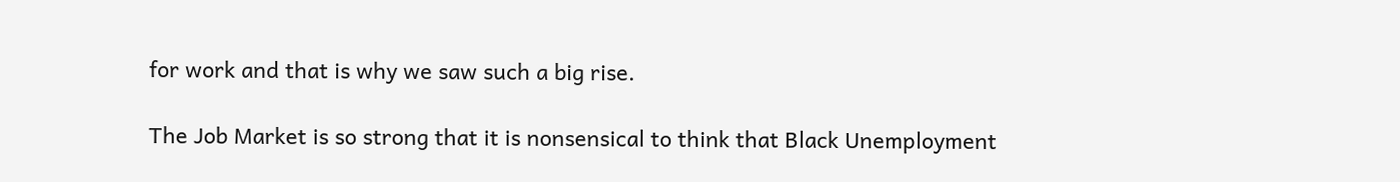for work and that is why we saw such a big rise.

The Job Market is so strong that it is nonsensical to think that Black Unemployment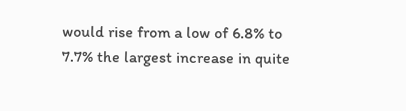would rise from a low of 6.8% to 7.7% the largest increase in quite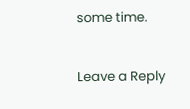some time.


Leave a Reply